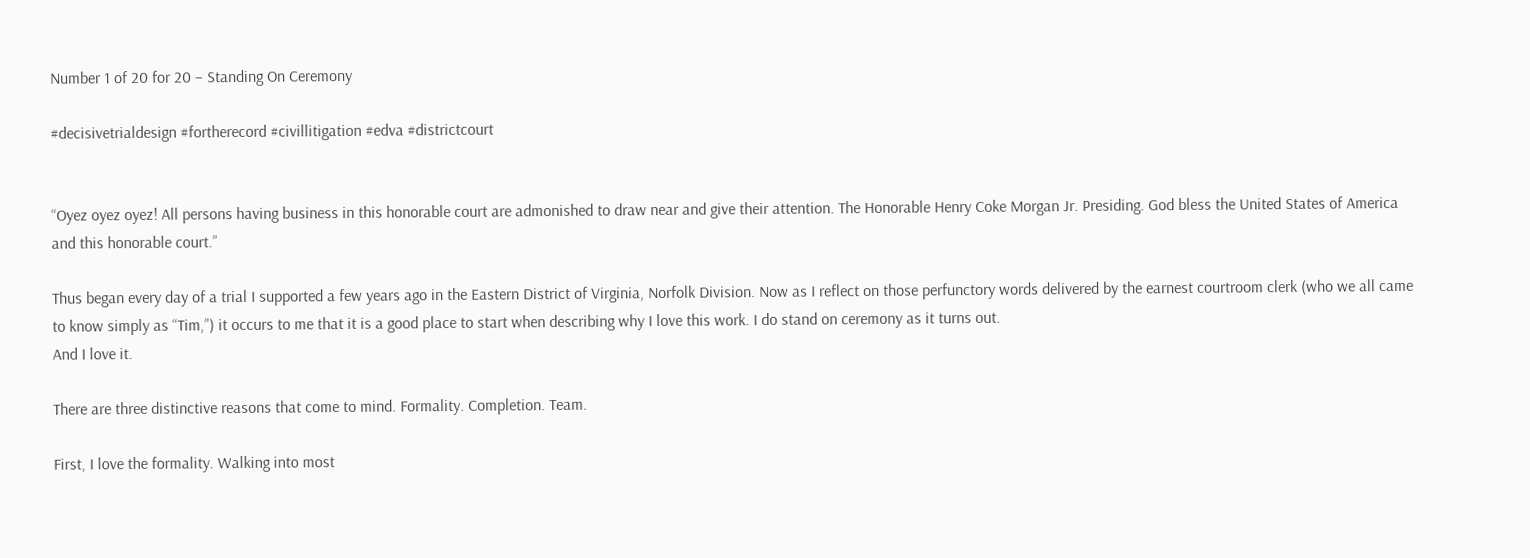Number 1 of 20 for 20 – Standing On Ceremony

#decisivetrialdesign #fortherecord #civillitigation #edva #districtcourt


“Oyez oyez oyez! All persons having business in this honorable court are admonished to draw near and give their attention. The Honorable Henry Coke Morgan Jr. Presiding. God bless the United States of America and this honorable court.”

Thus began every day of a trial I supported a few years ago in the Eastern District of Virginia, Norfolk Division. Now as I reflect on those perfunctory words delivered by the earnest courtroom clerk (who we all came to know simply as “Tim,”) it occurs to me that it is a good place to start when describing why I love this work. I do stand on ceremony as it turns out.
And I love it.

There are three distinctive reasons that come to mind. Formality. Completion. Team.

First, I love the formality. Walking into most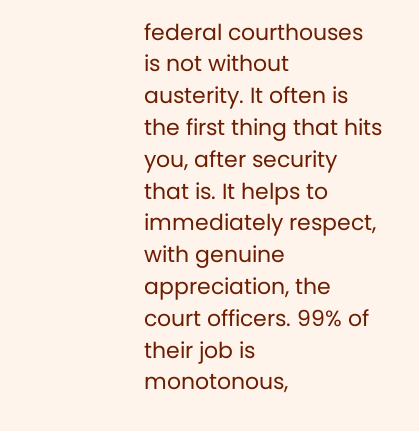federal courthouses is not without austerity. It often is the first thing that hits you, after security that is. It helps to immediately respect, with genuine appreciation, the court officers. 99% of their job is monotonous,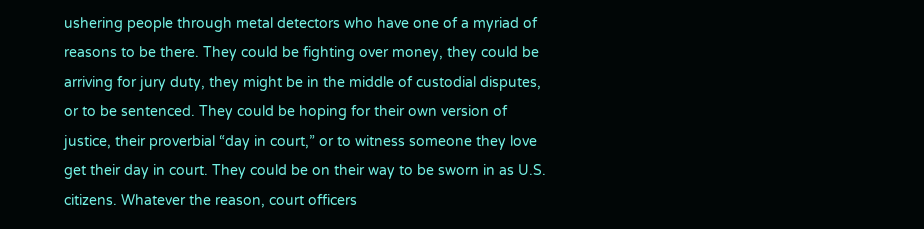ushering people through metal detectors who have one of a myriad of reasons to be there. They could be fighting over money, they could be arriving for jury duty, they might be in the middle of custodial disputes, or to be sentenced. They could be hoping for their own version of justice, their proverbial “day in court,” or to witness someone they love get their day in court. They could be on their way to be sworn in as U.S. citizens. Whatever the reason, court officers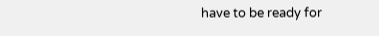have to be ready for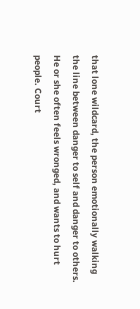that lone wildcard, the person emotionally walking the line between danger to self and danger to others. He or she often feels wronged, and wants to hurt people. Court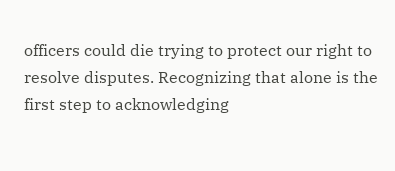officers could die trying to protect our right to resolve disputes. Recognizing that alone is the first step to acknowledging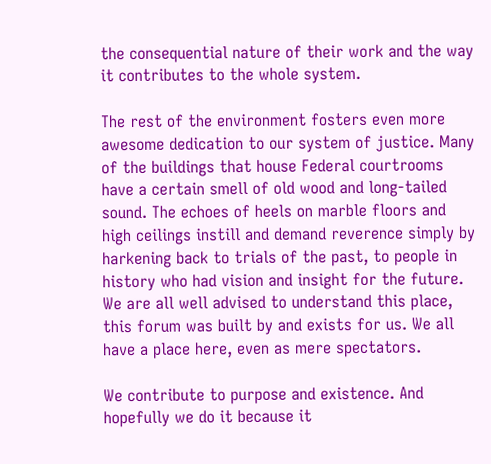the consequential nature of their work and the way it contributes to the whole system.

The rest of the environment fosters even more awesome dedication to our system of justice. Many of the buildings that house Federal courtrooms have a certain smell of old wood and long-tailed sound. The echoes of heels on marble floors and high ceilings instill and demand reverence simply by harkening back to trials of the past, to people in history who had vision and insight for the future. We are all well advised to understand this place, this forum was built by and exists for us. We all have a place here, even as mere spectators.

We contribute to purpose and existence. And hopefully we do it because it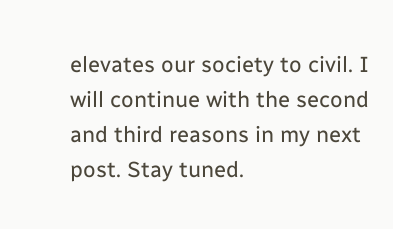elevates our society to civil. I will continue with the second and third reasons in my next post. Stay tuned.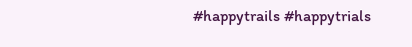#happytrails #happytrials